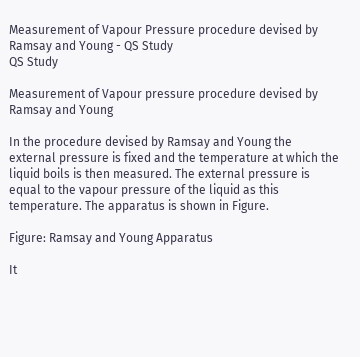Measurement of Vapour Pressure procedure devised by Ramsay and Young - QS Study
QS Study

Measurement of Vapour pressure procedure devised by Ramsay and Young

In the procedure devised by Ramsay and Young the external pressure is fixed and the temperature at which the liquid boils is then measured. The external pressure is equal to the vapour pressure of the liquid as this temperature. The apparatus is shown in Figure.

Figure: Ramsay and Young Apparatus

It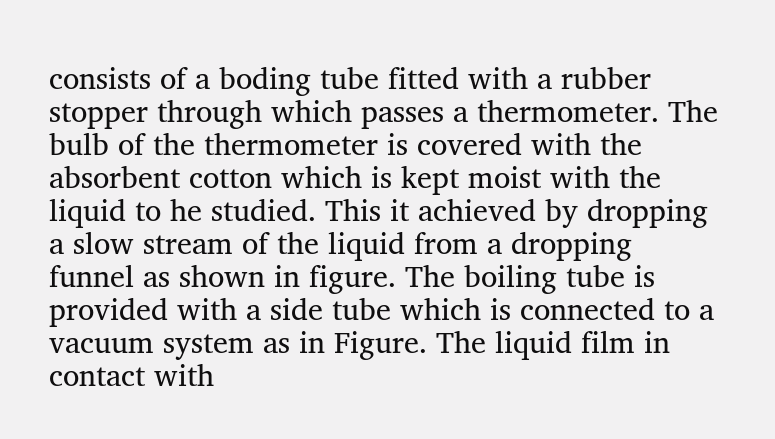consists of a boding tube fitted with a rubber stopper through which passes a thermometer. The bulb of the thermometer is covered with the absorbent cotton which is kept moist with the liquid to he studied. This it achieved by dropping a slow stream of the liquid from a dropping funnel as shown in figure. The boiling tube is provided with a side tube which is connected to a vacuum system as in Figure. The liquid film in contact with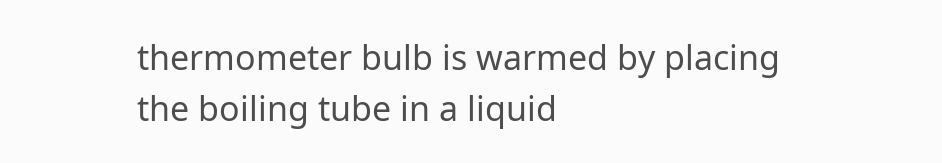thermometer bulb is warmed by placing the boiling tube in a liquid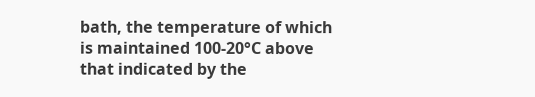bath, the temperature of which is maintained 100-20°C above that indicated by the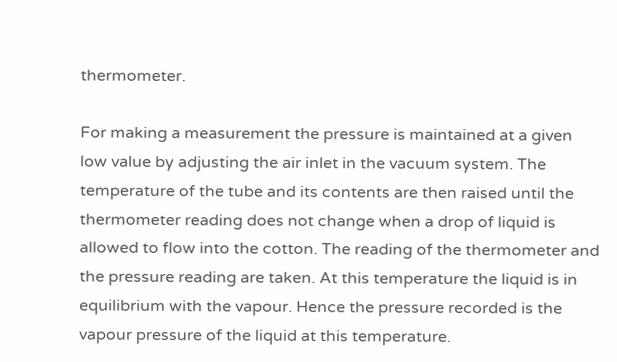thermometer.

For making a measurement the pressure is maintained at a given low value by adjusting the air inlet in the vacuum system. The temperature of the tube and its contents are then raised until the thermometer reading does not change when a drop of liquid is allowed to flow into the cotton. The reading of the thermometer and the pressure reading are taken. At this temperature the liquid is in equilibrium with the vapour. Hence the pressure recorded is the vapour pressure of the liquid at this temperature.